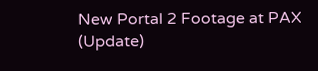New Portal 2 Footage at PAX (Update)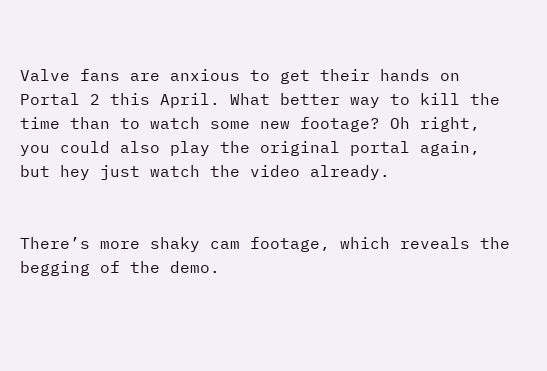Valve fans are anxious to get their hands on Portal 2 this April. What better way to kill the time than to watch some new footage? Oh right, you could also play the original portal again, but hey just watch the video already.


There’s more shaky cam footage, which reveals the begging of the demo.